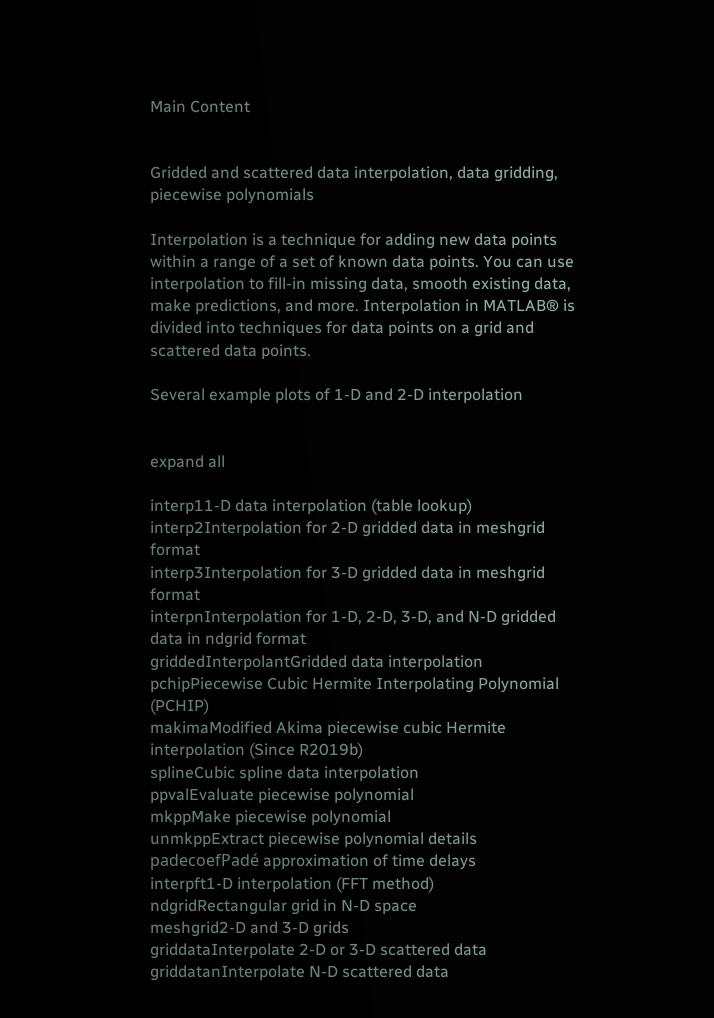Main Content


Gridded and scattered data interpolation, data gridding, piecewise polynomials

Interpolation is a technique for adding new data points within a range of a set of known data points. You can use interpolation to fill-in missing data, smooth existing data, make predictions, and more. Interpolation in MATLAB® is divided into techniques for data points on a grid and scattered data points.

Several example plots of 1-D and 2-D interpolation


expand all

interp11-D data interpolation (table lookup)
interp2Interpolation for 2-D gridded data in meshgrid format
interp3Interpolation for 3-D gridded data in meshgrid format
interpnInterpolation for 1-D, 2-D, 3-D, and N-D gridded data in ndgrid format
griddedInterpolantGridded data interpolation
pchipPiecewise Cubic Hermite Interpolating Polynomial (PCHIP)
makimaModified Akima piecewise cubic Hermite interpolation (Since R2019b)
splineCubic spline data interpolation
ppvalEvaluate piecewise polynomial
mkppMake piecewise polynomial
unmkppExtract piecewise polynomial details
padecoefPadé approximation of time delays
interpft1-D interpolation (FFT method)
ndgridRectangular grid in N-D space
meshgrid2-D and 3-D grids
griddataInterpolate 2-D or 3-D scattered data
griddatanInterpolate N-D scattered data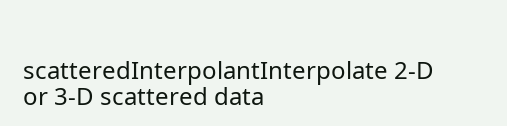scatteredInterpolantInterpolate 2-D or 3-D scattered data